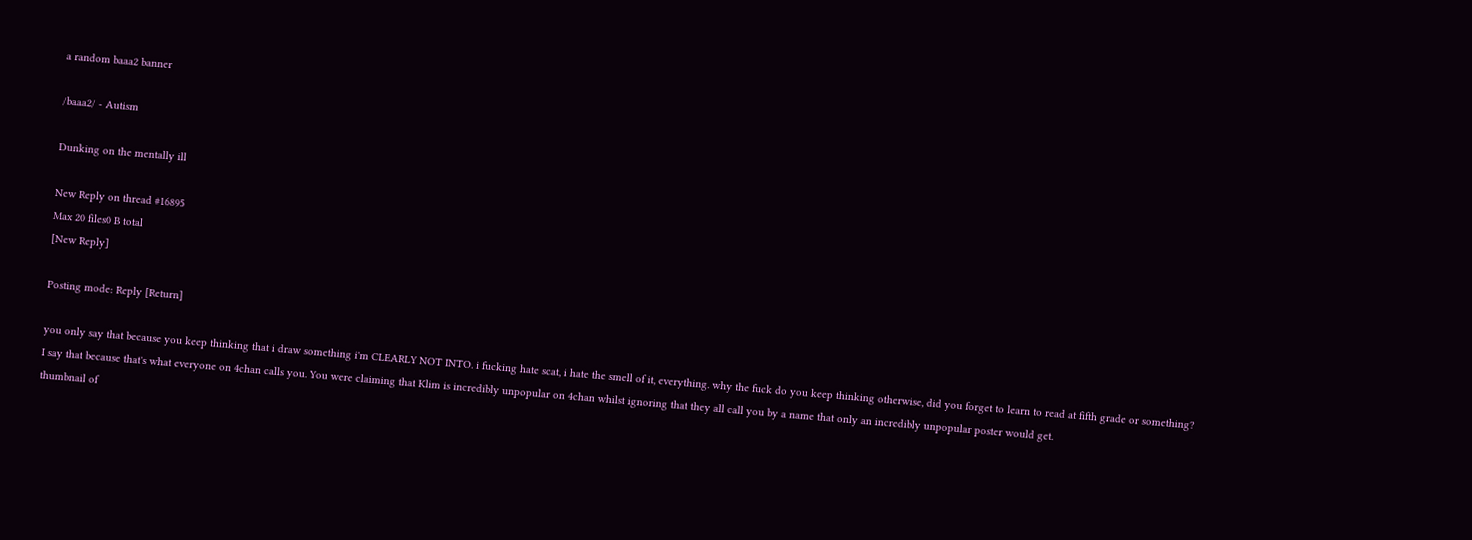a random baaa2 banner

/baaa2/ - Autism

Dunking on the mentally ill

New Reply on thread #16895
Max 20 files0 B total
[New Reply]

Posting mode: Reply [Return]

you only say that because you keep thinking that i draw something i'm CLEARLY NOT INTO. i fucking hate scat, i hate the smell of it, everything. why the fuck do you keep thinking otherwise, did you forget to learn to read at fifth grade or something?
I say that because that's what everyone on 4chan calls you. You were claiming that Klim is incredibly unpopular on 4chan whilst ignoring that they all call you by a name that only an incredibly unpopular poster would get.
thumbnail of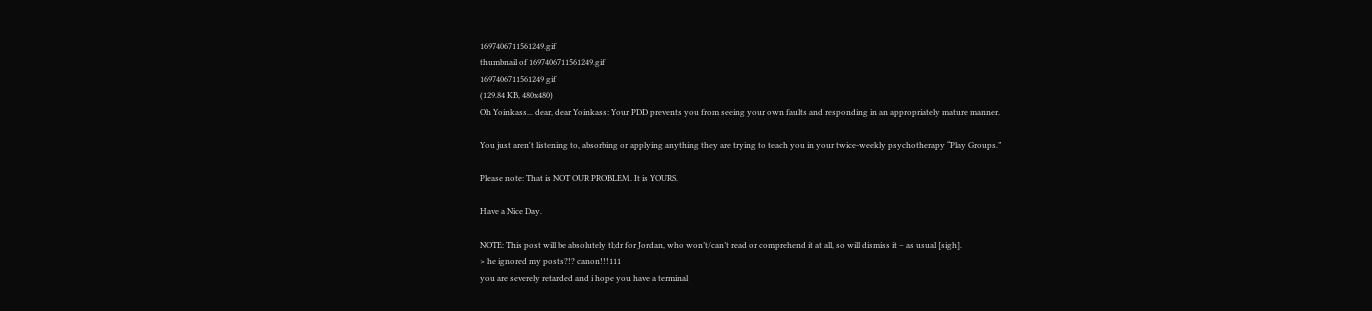1697406711561249.gif
thumbnail of 1697406711561249.gif
1697406711561249 gif
(129.84 KB, 480x480)
Oh Yoinkass... dear, dear Yoinkass: Your PDD prevents you from seeing your own faults and responding in an appropriately mature manner.

You just aren't listening to, absorbing or applying anything they are trying to teach you in your twice-weekly psychotherapy “Play Groups.”

Please note: That is NOT OUR PROBLEM. It is YOURS.

Have a Nice Day.

NOTE: This post will be absolutely tl;dr for Jordan, who won’t/can’t read or comprehend it at all, so will dismiss it – as usual [sigh].
> he ignored my posts?!? canon!!!111
you are severely retarded and i hope you have a terminal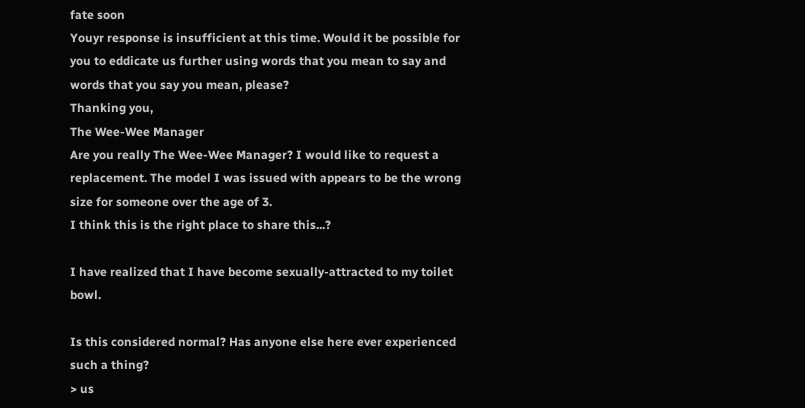fate soon
Youyr response is insufficient at this time. Would it be possible for you to eddicate us further using words that you mean to say and words that you say you mean, please?
Thanking you,
The Wee-Wee Manager
Are you really The Wee-Wee Manager? I would like to request a replacement. The model I was issued with appears to be the wrong size for someone over the age of 3.
I think this is the right place to share this...?

I have realized that I have become sexually-attracted to my toilet bowl.

Is this considered normal? Has anyone else here ever experienced such a thing?
> us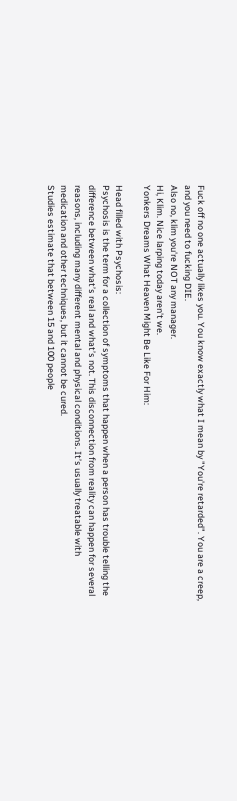Fuck off no one actually likes you. You know exactly what I mean by "You're retarded". You are a creep, and you need to fucking DIE.
Also no, klim you're NOT any manager.
Hi, Klim. Nice larping today aren't we.
Yonkers Dreams What Heaven Might Be Like For Him:

Head filled with Psychosis:
Psychosis is the term for a collection of symptoms that happen when a person has trouble telling the difference between what’s real and what’s not. This disconnection from reality can happen for several reasons, including many different mental and physical conditions. It’s usually treatable with medication and other techniques, but it cannot be cured.
Studies estimate that between 15 and 100 people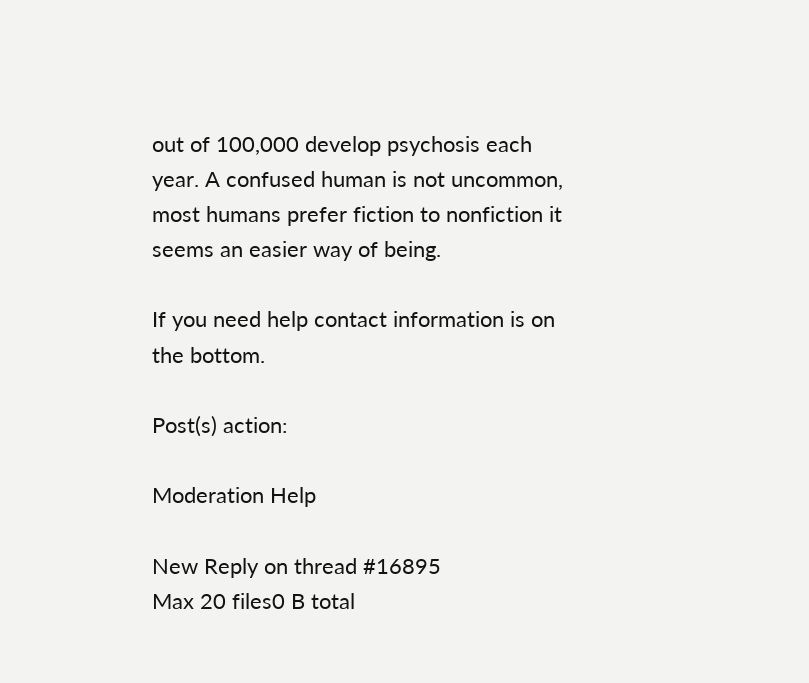out of 100,000 develop psychosis each year. A confused human is not uncommon, most humans prefer fiction to nonfiction it seems an easier way of being.

If you need help contact information is on the bottom.

Post(s) action:

Moderation Help

New Reply on thread #16895
Max 20 files0 B total